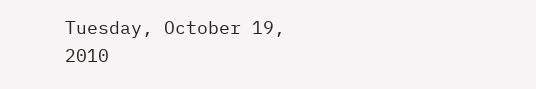Tuesday, October 19, 2010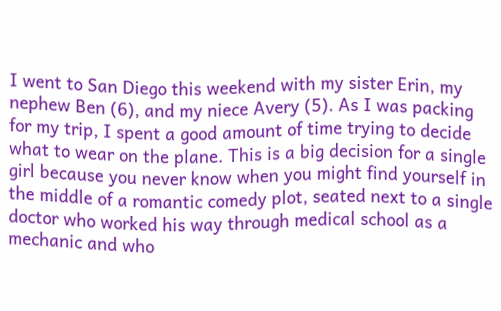I went to San Diego this weekend with my sister Erin, my nephew Ben (6), and my niece Avery (5). As I was packing for my trip, I spent a good amount of time trying to decide what to wear on the plane. This is a big decision for a single girl because you never know when you might find yourself in the middle of a romantic comedy plot, seated next to a single doctor who worked his way through medical school as a mechanic and who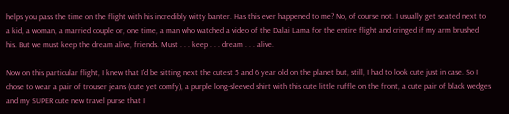helps you pass the time on the flight with his incredibly witty banter. Has this ever happened to me? No, of course not. I usually get seated next to a kid, a woman, a married couple or, one time, a man who watched a video of the Dalai Lama for the entire flight and cringed if my arm brushed his. But we must keep the dream alive, friends. Must . . . keep . . . dream . . . alive.

Now on this particular flight, I knew that I'd be sitting next the cutest 5 and 6 year old on the planet but, still, I had to look cute just in case. So I chose to wear a pair of trouser jeans (cute yet comfy), a purple long-sleeved shirt with this cute little ruffle on the front, a cute pair of black wedges and my SUPER cute new travel purse that I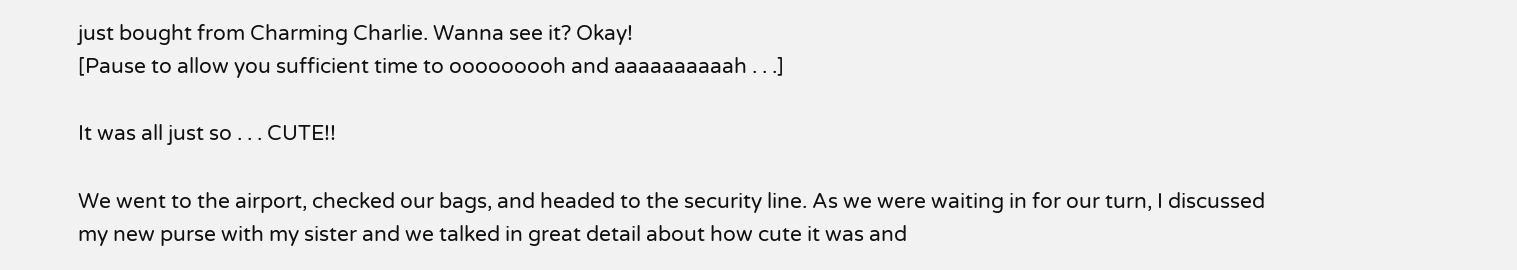just bought from Charming Charlie. Wanna see it? Okay!
[Pause to allow you sufficient time to ooooooooh and aaaaaaaaaah . . .]

It was all just so . . . CUTE!!

We went to the airport, checked our bags, and headed to the security line. As we were waiting in for our turn, I discussed my new purse with my sister and we talked in great detail about how cute it was and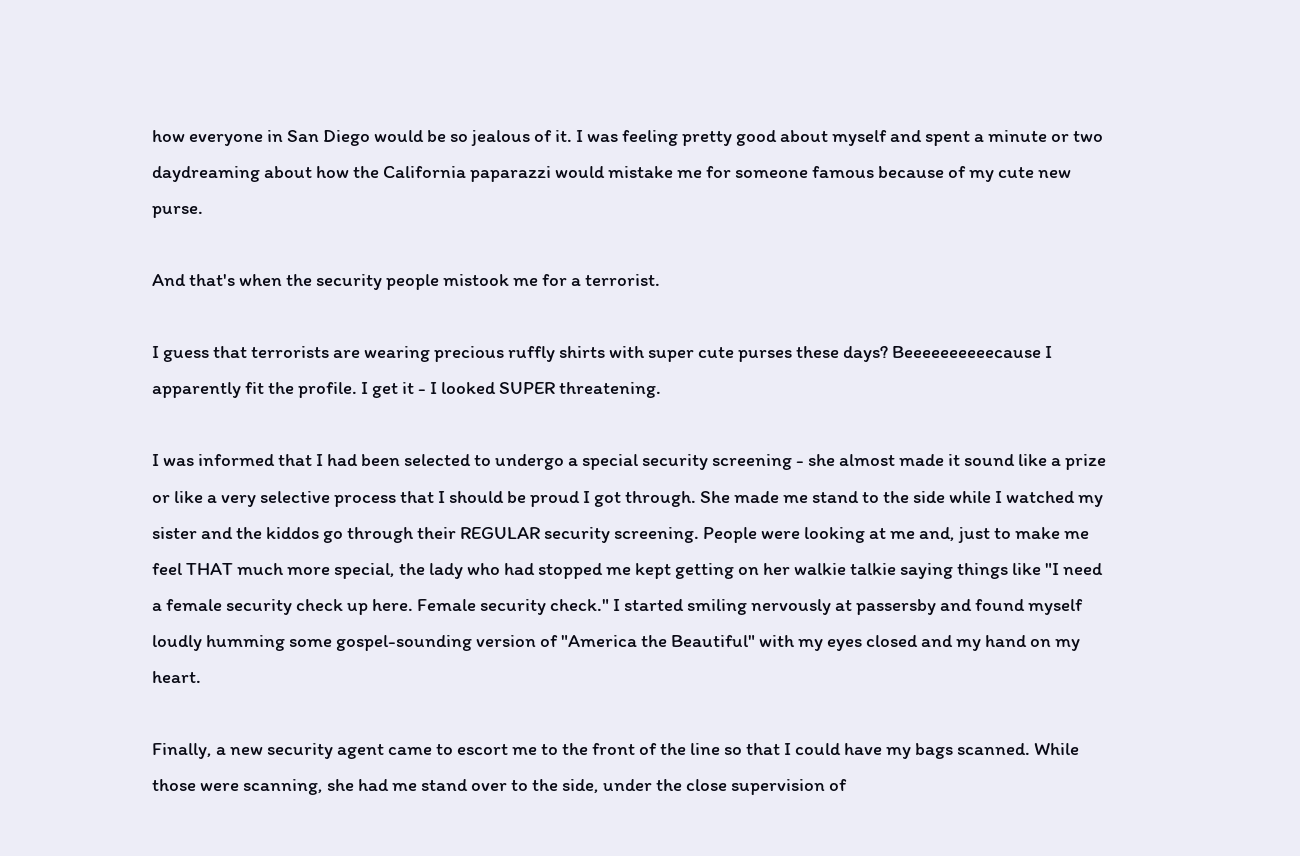how everyone in San Diego would be so jealous of it. I was feeling pretty good about myself and spent a minute or two daydreaming about how the California paparazzi would mistake me for someone famous because of my cute new purse.

And that's when the security people mistook me for a terrorist.

I guess that terrorists are wearing precious ruffly shirts with super cute purses these days? Beeeeeeeeeecause I apparently fit the profile. I get it - I looked SUPER threatening.

I was informed that I had been selected to undergo a special security screening - she almost made it sound like a prize or like a very selective process that I should be proud I got through. She made me stand to the side while I watched my sister and the kiddos go through their REGULAR security screening. People were looking at me and, just to make me feel THAT much more special, the lady who had stopped me kept getting on her walkie talkie saying things like "I need a female security check up here. Female security check." I started smiling nervously at passersby and found myself loudly humming some gospel-sounding version of "America the Beautiful" with my eyes closed and my hand on my heart.

Finally, a new security agent came to escort me to the front of the line so that I could have my bags scanned. While those were scanning, she had me stand over to the side, under the close supervision of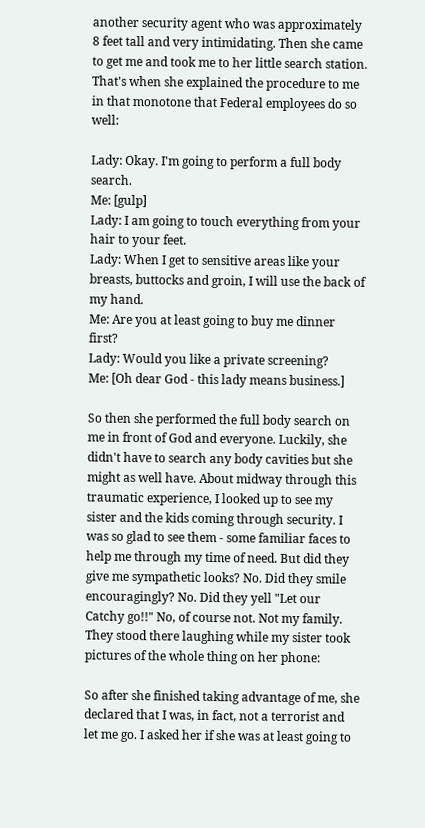another security agent who was approximately 8 feet tall and very intimidating. Then she came to get me and took me to her little search station. That's when she explained the procedure to me in that monotone that Federal employees do so well:

Lady: Okay. I'm going to perform a full body search.
Me: [gulp]
Lady: I am going to touch everything from your hair to your feet.
Lady: When I get to sensitive areas like your breasts, buttocks and groin, I will use the back of my hand.
Me: Are you at least going to buy me dinner first?
Lady: Would you like a private screening?
Me: [Oh dear God - this lady means business.]

So then she performed the full body search on me in front of God and everyone. Luckily, she didn't have to search any body cavities but she might as well have. About midway through this traumatic experience, I looked up to see my sister and the kids coming through security. I was so glad to see them - some familiar faces to help me through my time of need. But did they give me sympathetic looks? No. Did they smile encouragingly? No. Did they yell "Let our Catchy go!!" No, of course not. Not my family. They stood there laughing while my sister took pictures of the whole thing on her phone:

So after she finished taking advantage of me, she declared that I was, in fact, not a terrorist and let me go. I asked her if she was at least going to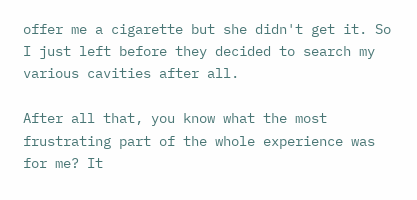offer me a cigarette but she didn't get it. So I just left before they decided to search my various cavities after all.

After all that, you know what the most frustrating part of the whole experience was for me? It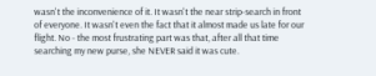wasn't the inconvenience of it. It wasn't the near strip-search in front of everyone. It wasn't even the fact that it almost made us late for our flight. No - the most frustrating part was that, after all that time searching my new purse, she NEVER said it was cute.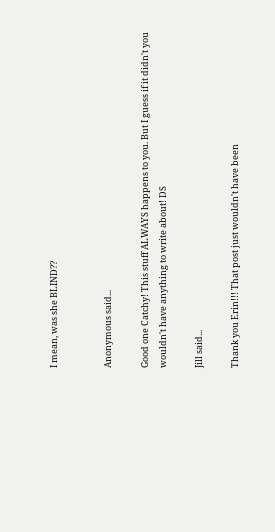I mean, was she BLIND??


Anonymous said...

Good one Catchy! This stuff ALWAYS happens to you. But I guess if it didn't you wouldn't have anything to write about! DS

Jill said...

Thank you Erin!!! That post just wouldn't have been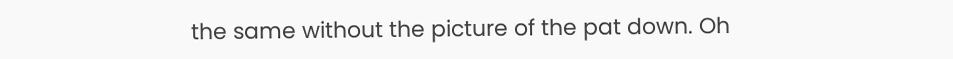the same without the picture of the pat down. Oh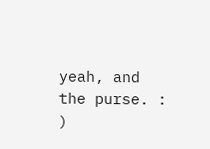yeah, and the purse. : )